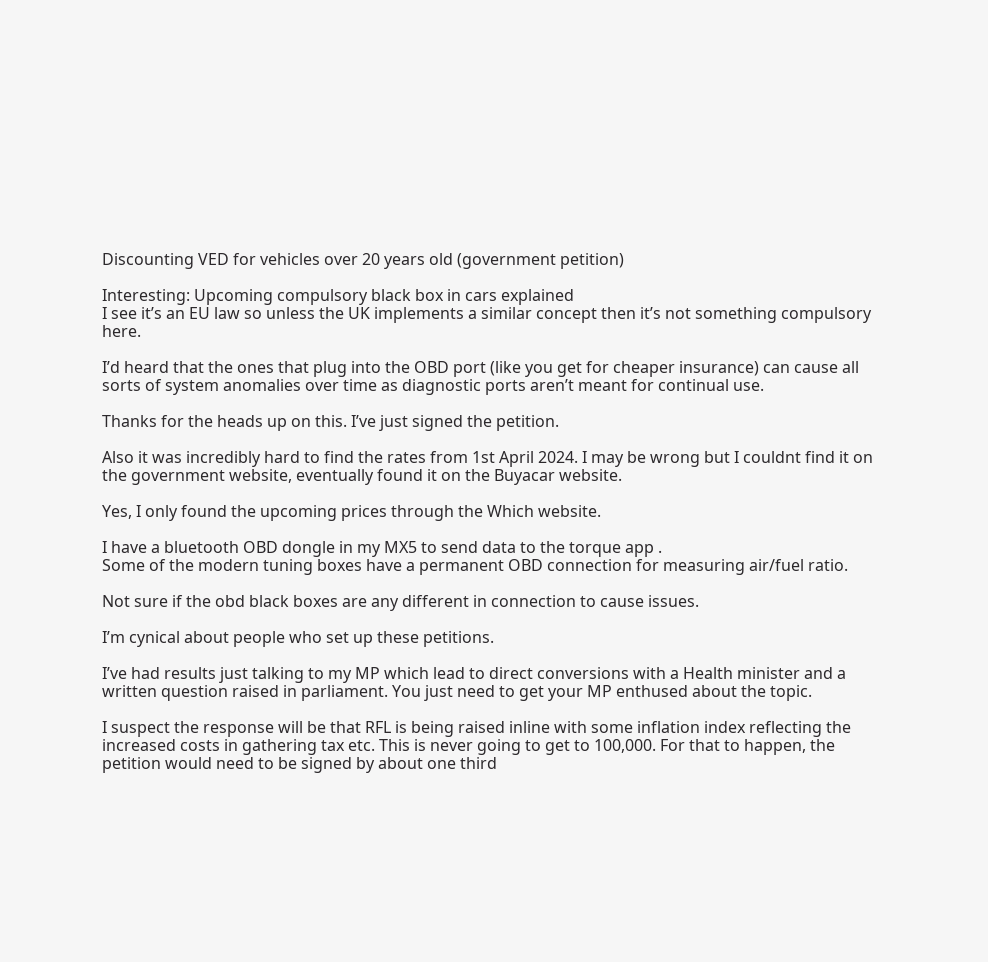Discounting VED for vehicles over 20 years old (government petition)

Interesting: Upcoming compulsory black box in cars explained
I see it’s an EU law so unless the UK implements a similar concept then it’s not something compulsory here.

I’d heard that the ones that plug into the OBD port (like you get for cheaper insurance) can cause all sorts of system anomalies over time as diagnostic ports aren’t meant for continual use.

Thanks for the heads up on this. I’ve just signed the petition.

Also it was incredibly hard to find the rates from 1st April 2024. I may be wrong but I couldnt find it on the government website, eventually found it on the Buyacar website.

Yes, I only found the upcoming prices through the Which website.

I have a bluetooth OBD dongle in my MX5 to send data to the torque app .
Some of the modern tuning boxes have a permanent OBD connection for measuring air/fuel ratio.

Not sure if the obd black boxes are any different in connection to cause issues.

I’m cynical about people who set up these petitions.

I’ve had results just talking to my MP which lead to direct conversions with a Health minister and a written question raised in parliament. You just need to get your MP enthused about the topic.

I suspect the response will be that RFL is being raised inline with some inflation index reflecting the increased costs in gathering tax etc. This is never going to get to 100,000. For that to happen, the petition would need to be signed by about one third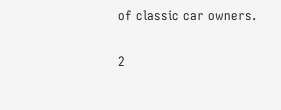of classic car owners.

2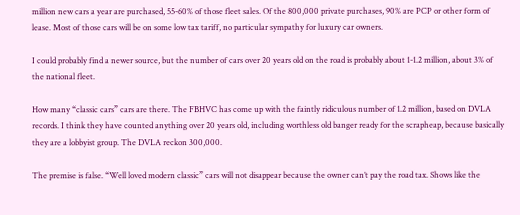million new cars a year are purchased, 55-60% of those fleet sales. Of the 800,000 private purchases, 90% are PCP or other form of lease. Most of those cars will be on some low tax tariff, no particular sympathy for luxury car owners.

I could probably find a newer source, but the number of cars over 20 years old on the road is probably about 1-1.2 million, about 3% of the national fleet.

How many “classic cars” cars are there. The FBHVC has come up with the faintly ridiculous number of 1.2 million, based on DVLA records. I think they have counted anything over 20 years old, including worthless old banger ready for the scrapheap, because basically they are a lobbyist group. The DVLA reckon 300,000.

The premise is false. “Well loved modern classic” cars will not disappear because the owner can’t pay the road tax. Shows like the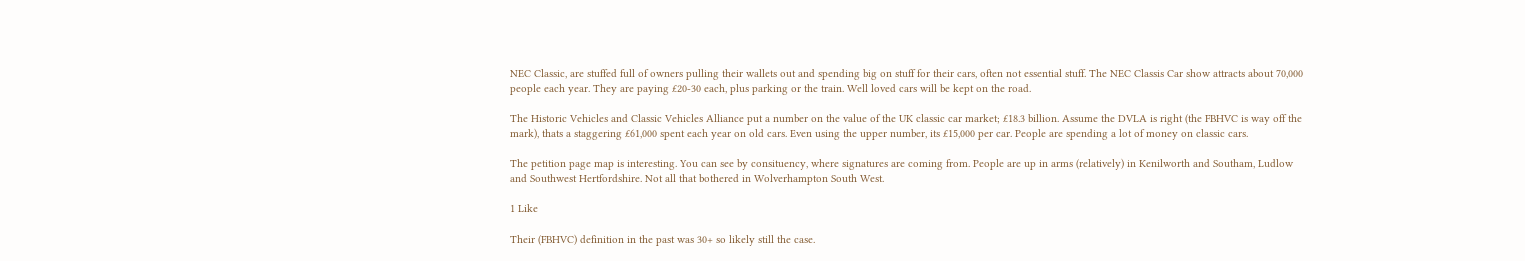NEC Classic, are stuffed full of owners pulling their wallets out and spending big on stuff for their cars, often not essential stuff. The NEC Classis Car show attracts about 70,000 people each year. They are paying £20-30 each, plus parking or the train. Well loved cars will be kept on the road.

The Historic Vehicles and Classic Vehicles Alliance put a number on the value of the UK classic car market; £18.3 billion. Assume the DVLA is right (the FBHVC is way off the mark), thats a staggering £61,000 spent each year on old cars. Even using the upper number, its £15,000 per car. People are spending a lot of money on classic cars.

The petition page map is interesting. You can see by consituency, where signatures are coming from. People are up in arms (relatively) in Kenilworth and Southam, Ludlow and Southwest Hertfordshire. Not all that bothered in Wolverhampton South West.

1 Like

Their (FBHVC) definition in the past was 30+ so likely still the case.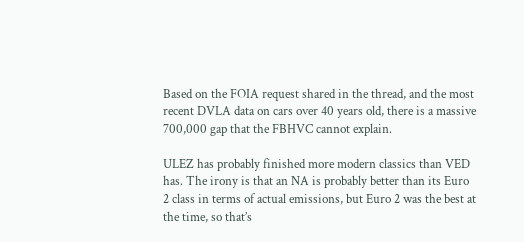Based on the FOIA request shared in the thread, and the most recent DVLA data on cars over 40 years old, there is a massive 700,000 gap that the FBHVC cannot explain.

ULEZ has probably finished more modern classics than VED has. The irony is that an NA is probably better than its Euro 2 class in terms of actual emissions, but Euro 2 was the best at the time, so that’s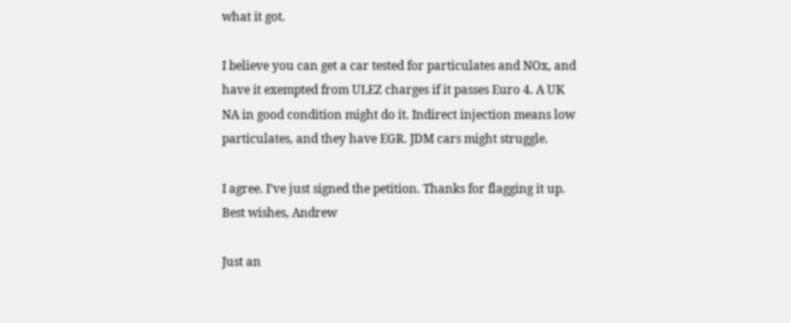what it got.

I believe you can get a car tested for particulates and NOx, and have it exempted from ULEZ charges if it passes Euro 4. A UK NA in good condition might do it. Indirect injection means low particulates, and they have EGR. JDM cars might struggle.

I agree. I’ve just signed the petition. Thanks for flagging it up.
Best wishes, Andrew

Just an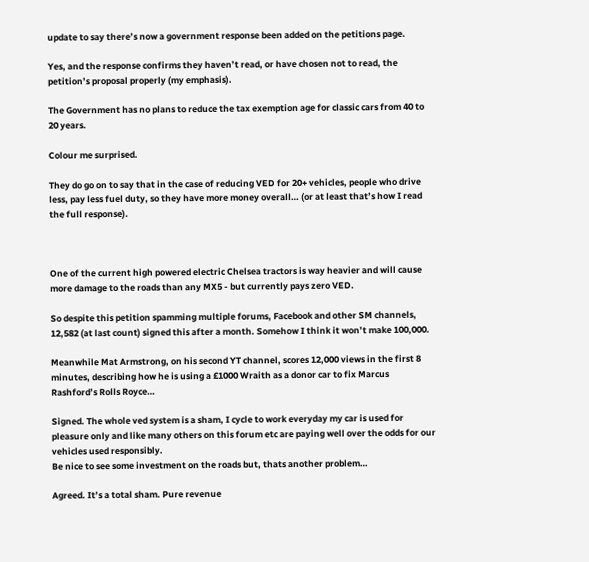update to say there’s now a government response been added on the petitions page.

Yes, and the response confirms they haven’t read, or have chosen not to read, the petition’s proposal properly (my emphasis).

The Government has no plans to reduce the tax exemption age for classic cars from 40 to 20 years.

Colour me surprised.

They do go on to say that in the case of reducing VED for 20+ vehicles, people who drive less, pay less fuel duty, so they have more money overall… (or at least that’s how I read the full response).



One of the current high powered electric Chelsea tractors is way heavier and will cause more damage to the roads than any MX5 - but currently pays zero VED.

So despite this petition spamming multiple forums, Facebook and other SM channels, 12,582 (at last count) signed this after a month. Somehow I think it won’t make 100,000.

Meanwhile Mat Armstrong, on his second YT channel, scores 12,000 views in the first 8 minutes, describing how he is using a £1000 Wraith as a donor car to fix Marcus Rashford’s Rolls Royce…

Signed. The whole ved system is a sham, I cycle to work everyday my car is used for pleasure only and like many others on this forum etc are paying well over the odds for our vehicles used responsibly.
Be nice to see some investment on the roads but, thats another problem…

Agreed. It’s a total sham. Pure revenue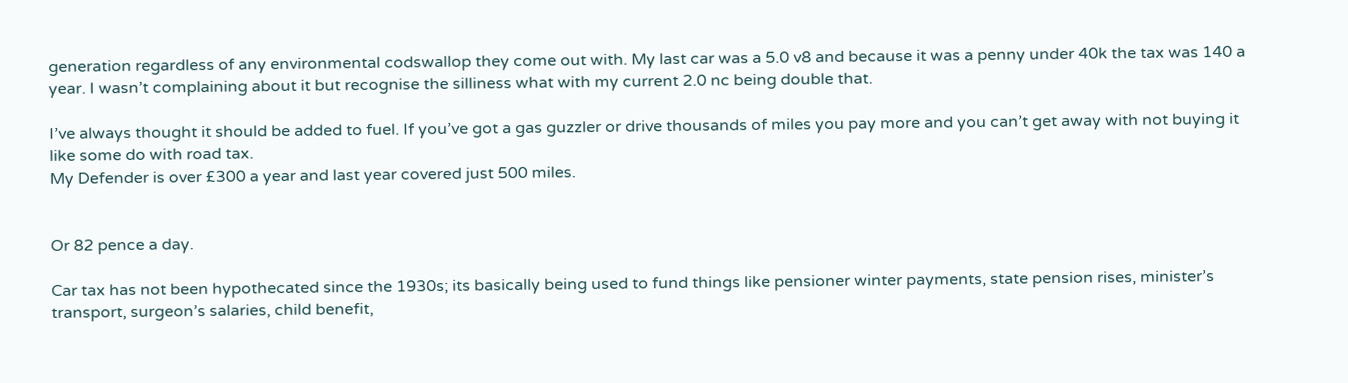generation regardless of any environmental codswallop they come out with. My last car was a 5.0 v8 and because it was a penny under 40k the tax was 140 a year. I wasn’t complaining about it but recognise the silliness what with my current 2.0 nc being double that.

I’ve always thought it should be added to fuel. If you’ve got a gas guzzler or drive thousands of miles you pay more and you can’t get away with not buying it like some do with road tax.
My Defender is over £300 a year and last year covered just 500 miles.


Or 82 pence a day.

Car tax has not been hypothecated since the 1930s; its basically being used to fund things like pensioner winter payments, state pension rises, minister’s transport, surgeon’s salaries, child benefit,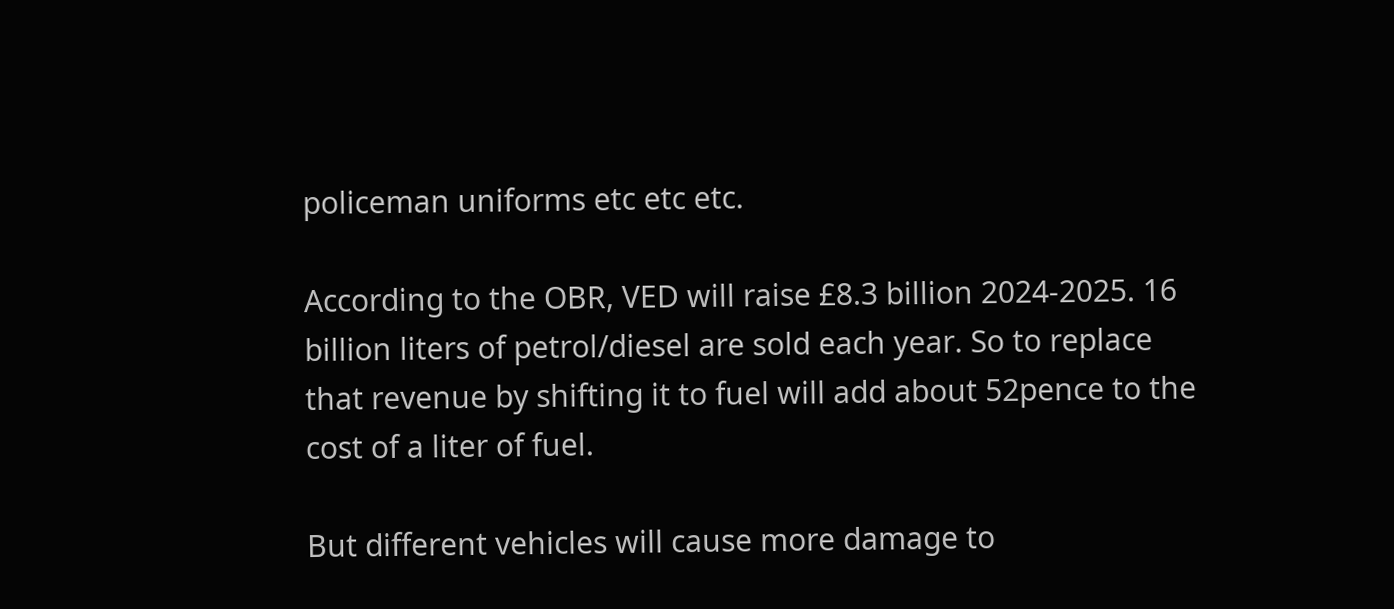policeman uniforms etc etc etc.

According to the OBR, VED will raise £8.3 billion 2024-2025. 16 billion liters of petrol/diesel are sold each year. So to replace that revenue by shifting it to fuel will add about 52pence to the cost of a liter of fuel.

But different vehicles will cause more damage to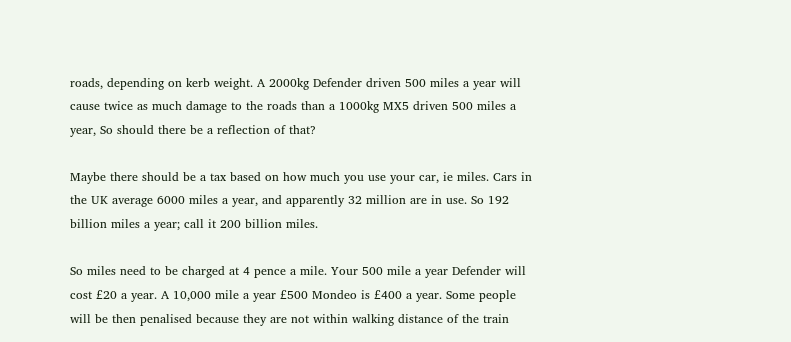roads, depending on kerb weight. A 2000kg Defender driven 500 miles a year will cause twice as much damage to the roads than a 1000kg MX5 driven 500 miles a year, So should there be a reflection of that?

Maybe there should be a tax based on how much you use your car, ie miles. Cars in the UK average 6000 miles a year, and apparently 32 million are in use. So 192 billion miles a year; call it 200 billion miles.

So miles need to be charged at 4 pence a mile. Your 500 mile a year Defender will cost £20 a year. A 10,000 mile a year £500 Mondeo is £400 a year. Some people will be then penalised because they are not within walking distance of the train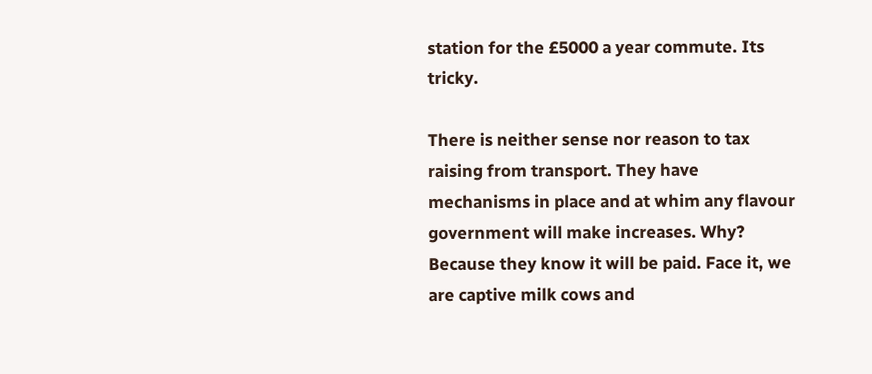station for the £5000 a year commute. Its tricky.

There is neither sense nor reason to tax raising from transport. They have mechanisms in place and at whim any flavour government will make increases. Why? Because they know it will be paid. Face it, we are captive milk cows and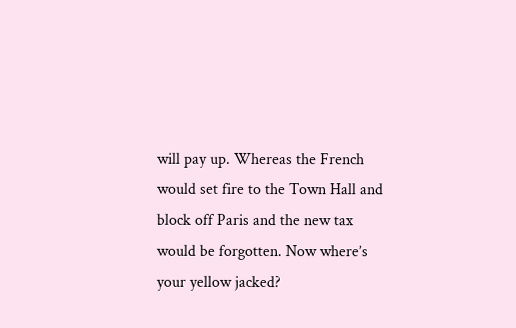will pay up. Whereas the French would set fire to the Town Hall and block off Paris and the new tax would be forgotten. Now where’s your yellow jacked?